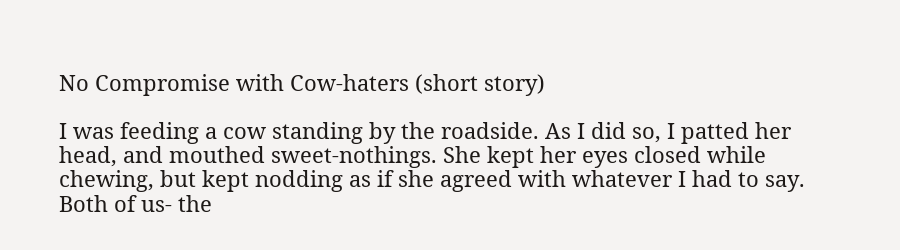No Compromise with Cow-haters (short story)

I was feeding a cow standing by the roadside. As I did so, I patted her head, and mouthed sweet-nothings. She kept her eyes closed while chewing, but kept nodding as if she agreed with whatever I had to say. Both of us- the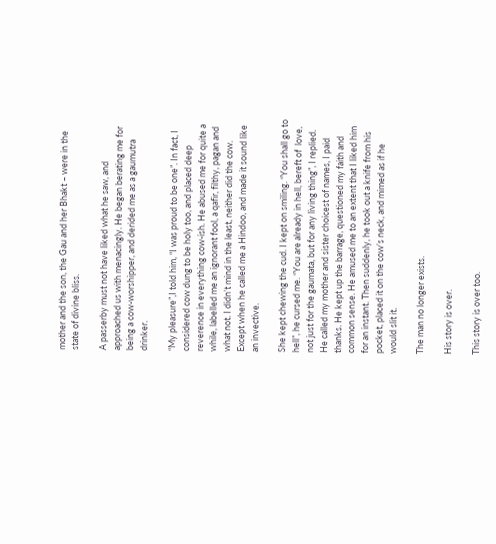mother and the son, the Gau and her Bhakt – were in the state of divine bliss.

A passerby must not have liked what he saw, and approached us with menacingly. He began berating me for being a cow-worshipper, and derided me as a gaumutra drinker.

“My pleasure”,I told him, “I was proud to be one”. In fact, I considered cow dung to be holy too, and placed deep reverence in everything cow-ish. He abused me for quite a while, labelled me an ignorant fool, a qafir, filthy, pagan and what not. I didn’t mind in the least, neither did the cow. Except when he called me a Hindoo, and made it sound like an invective.

She kept chewing the cud. I kept on smiling. “You shall go to hell”, he cursed me. “You are already in hell, bereft of  love, not just for the gaumata, but for any living thing”, I replied. He called my mother and sister choicest of names, I paid thanks. He kept up the barrage, questioned my faith and common sense. He amused me to an extent that I liked him for an instant. Then suddenly, he took out a knife from his pocket, placed it on the cow’s neck, and mimed as if he would slit it.

The man no longer exists.

His story is over.

This story is over too.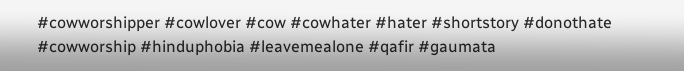#cowworshipper #cowlover #cow #cowhater #hater #shortstory #donothate #cowworship #hinduphobia #leavemealone #qafir #gaumata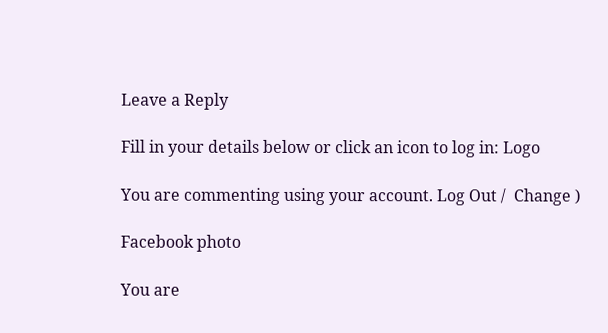Leave a Reply

Fill in your details below or click an icon to log in: Logo

You are commenting using your account. Log Out /  Change )

Facebook photo

You are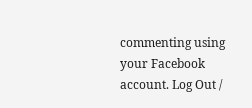commenting using your Facebook account. Log Out /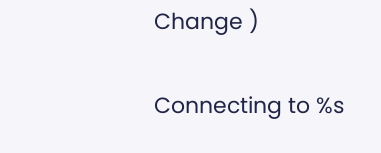Change )

Connecting to %s